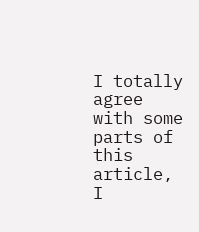I totally agree with some parts of this article, I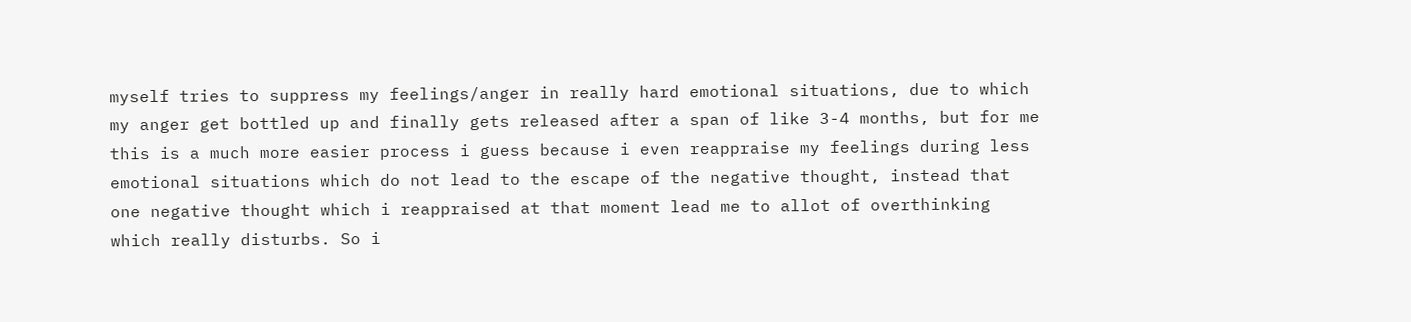myself tries to suppress my feelings/anger in really hard emotional situations, due to which my anger get bottled up and finally gets released after a span of like 3-4 months, but for me this is a much more easier process i guess because i even reappraise my feelings during less emotional situations which do not lead to the escape of the negative thought, instead that one negative thought which i reappraised at that moment lead me to allot of overthinking which really disturbs. So i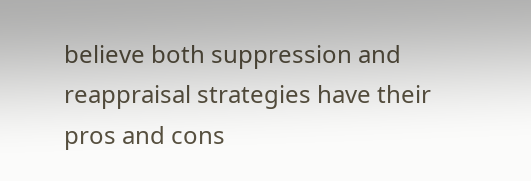believe both suppression and reappraisal strategies have their pros and cons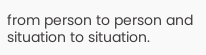from person to person and situation to situation.